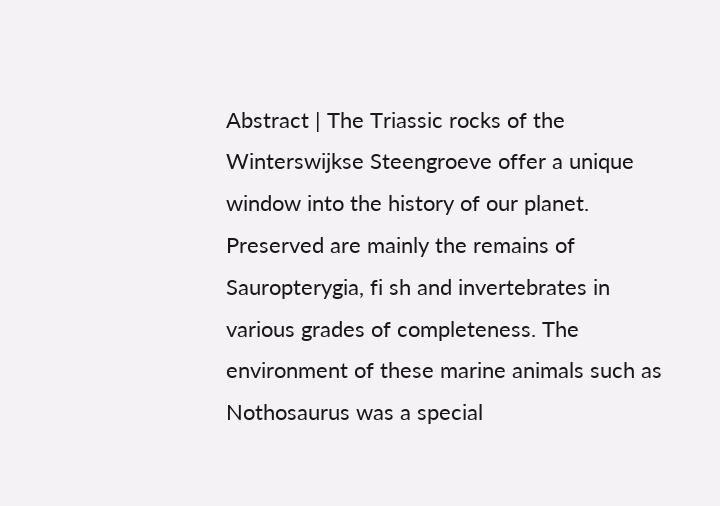Abstract | The Triassic rocks of the Winterswijkse Steengroeve offer a unique window into the history of our planet. Preserved are mainly the remains of Sauropterygia, fi sh and invertebrates in various grades of completeness. The environment of these marine animals such as Nothosaurus was a special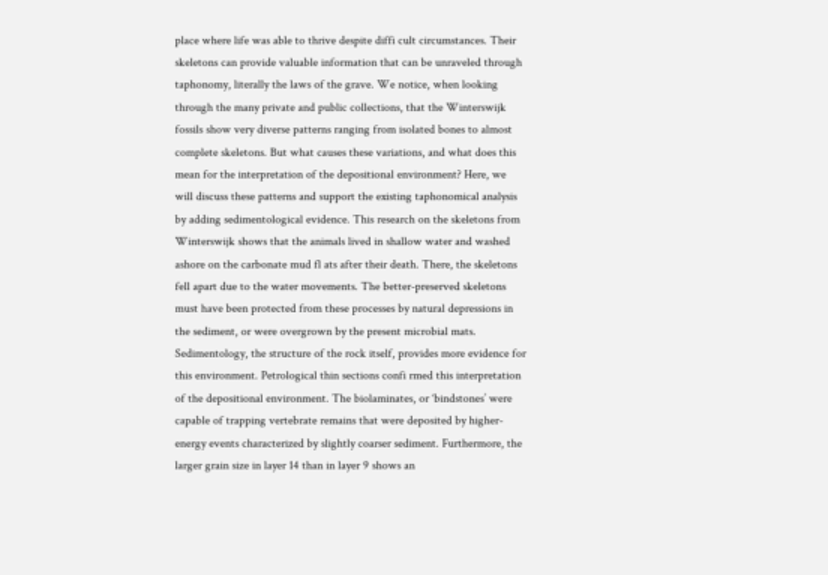place where life was able to thrive despite diffi cult circumstances. Their skeletons can provide valuable information that can be unraveled through taphonomy, literally the laws of the grave. We notice, when looking through the many private and public collections, that the Winterswijk fossils show very diverse patterns ranging from isolated bones to almost complete skeletons. But what causes these variations, and what does this mean for the interpretation of the depositional environment? Here, we will discuss these patterns and support the existing taphonomical analysis by adding sedimentological evidence. This research on the skeletons from Winterswijk shows that the animals lived in shallow water and washed ashore on the carbonate mud fl ats after their death. There, the skeletons fell apart due to the water movements. The better-preserved skeletons must have been protected from these processes by natural depressions in the sediment, or were overgrown by the present microbial mats. Sedimentology, the structure of the rock itself, provides more evidence for this environment. Petrological thin sections confi rmed this interpretation of the depositional environment. The biolaminates, or ‘bindstones’ were capable of trapping vertebrate remains that were deposited by higher-energy events characterized by slightly coarser sediment. Furthermore, the larger grain size in layer 14 than in layer 9 shows an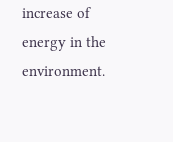increase of energy in the environment.